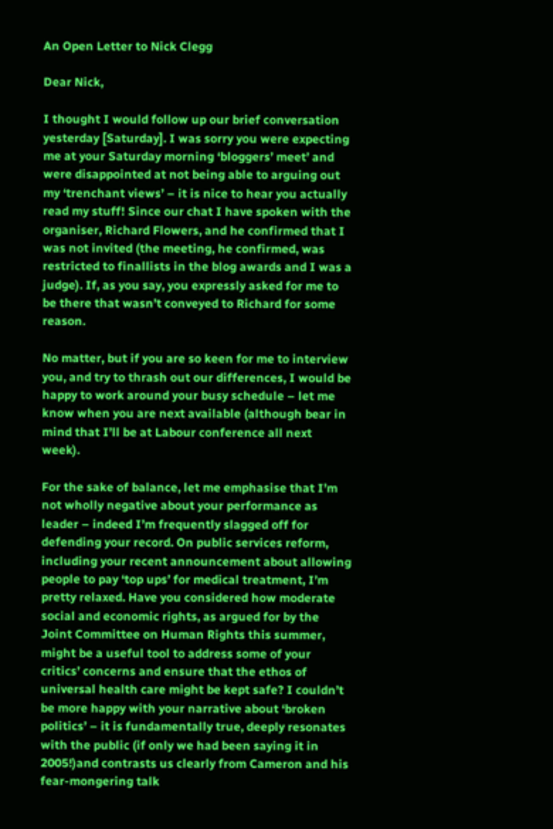An Open Letter to Nick Clegg

Dear Nick,

I thought I would follow up our brief conversation yesterday [Saturday]. I was sorry you were expecting me at your Saturday morning ‘bloggers’ meet’ and were disappointed at not being able to arguing out my ‘trenchant views’ – it is nice to hear you actually read my stuff! Since our chat I have spoken with the organiser, Richard Flowers, and he confirmed that I was not invited (the meeting, he confirmed, was restricted to finallists in the blog awards and I was a judge). If, as you say, you expressly asked for me to be there that wasn’t conveyed to Richard for some reason.

No matter, but if you are so keen for me to interview you, and try to thrash out our differences, I would be happy to work around your busy schedule – let me know when you are next available (although bear in mind that I’ll be at Labour conference all next week).

For the sake of balance, let me emphasise that I’m not wholly negative about your performance as leader – indeed I’m frequently slagged off for defending your record. On public services reform, including your recent announcement about allowing people to pay ‘top ups’ for medical treatment, I’m pretty relaxed. Have you considered how moderate social and economic rights, as argued for by the Joint Committee on Human Rights this summer, might be a useful tool to address some of your critics’ concerns and ensure that the ethos of universal health care might be kept safe? I couldn’t be more happy with your narrative about ‘broken politics’ – it is fundamentally true, deeply resonates with the public (if only we had been saying it in 2005!)and contrasts us clearly from Cameron and his fear-mongering talk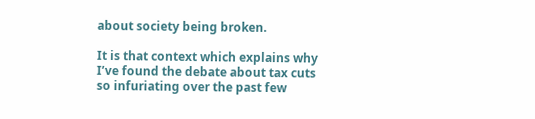about society being broken.

It is that context which explains why I’ve found the debate about tax cuts so infuriating over the past few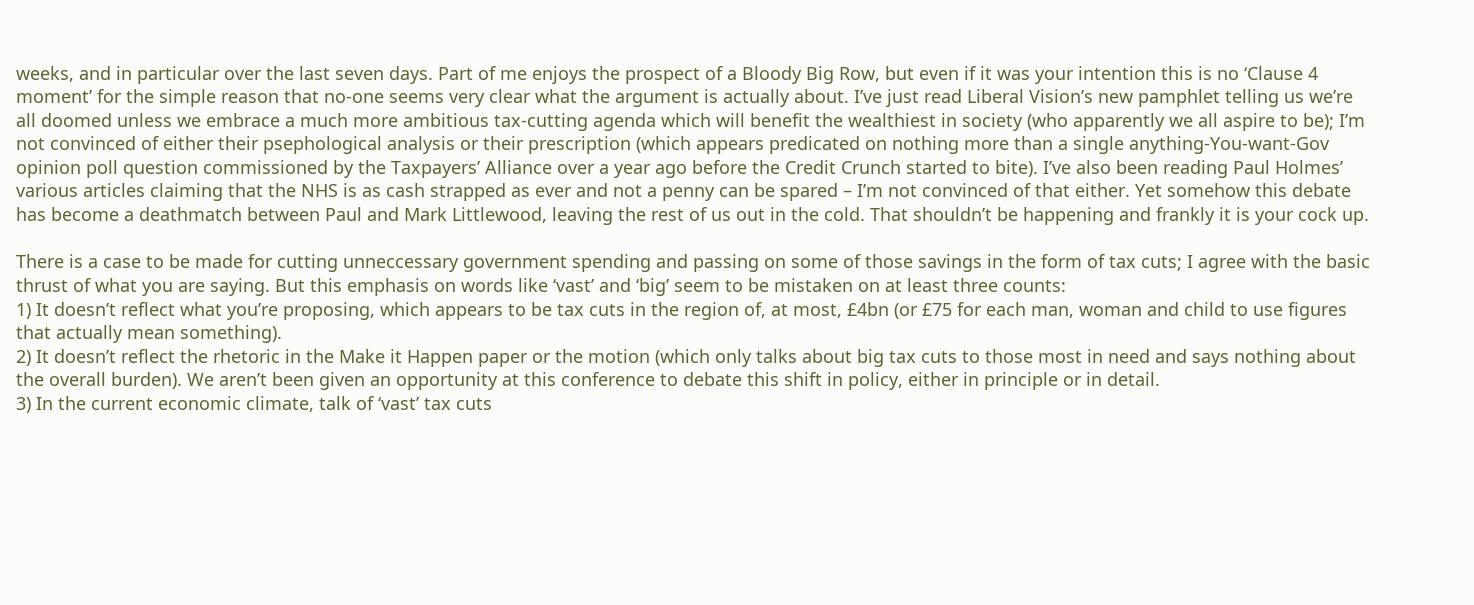weeks, and in particular over the last seven days. Part of me enjoys the prospect of a Bloody Big Row, but even if it was your intention this is no ‘Clause 4 moment’ for the simple reason that no-one seems very clear what the argument is actually about. I’ve just read Liberal Vision’s new pamphlet telling us we’re all doomed unless we embrace a much more ambitious tax-cutting agenda which will benefit the wealthiest in society (who apparently we all aspire to be); I’m not convinced of either their psephological analysis or their prescription (which appears predicated on nothing more than a single anything-You-want-Gov opinion poll question commissioned by the Taxpayers’ Alliance over a year ago before the Credit Crunch started to bite). I’ve also been reading Paul Holmes’ various articles claiming that the NHS is as cash strapped as ever and not a penny can be spared – I’m not convinced of that either. Yet somehow this debate has become a deathmatch between Paul and Mark Littlewood, leaving the rest of us out in the cold. That shouldn’t be happening and frankly it is your cock up.

There is a case to be made for cutting unneccessary government spending and passing on some of those savings in the form of tax cuts; I agree with the basic thrust of what you are saying. But this emphasis on words like ‘vast’ and ‘big’ seem to be mistaken on at least three counts:
1) It doesn’t reflect what you’re proposing, which appears to be tax cuts in the region of, at most, £4bn (or £75 for each man, woman and child to use figures that actually mean something).
2) It doesn’t reflect the rhetoric in the Make it Happen paper or the motion (which only talks about big tax cuts to those most in need and says nothing about the overall burden). We aren’t been given an opportunity at this conference to debate this shift in policy, either in principle or in detail.
3) In the current economic climate, talk of ‘vast’ tax cuts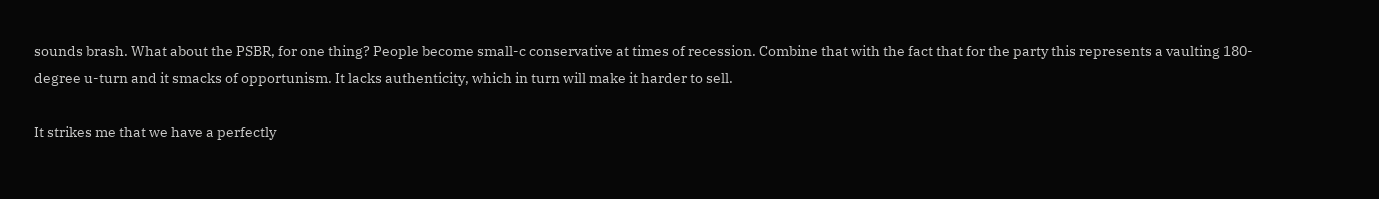sounds brash. What about the PSBR, for one thing? People become small-c conservative at times of recession. Combine that with the fact that for the party this represents a vaulting 180-degree u-turn and it smacks of opportunism. It lacks authenticity, which in turn will make it harder to sell.

It strikes me that we have a perfectly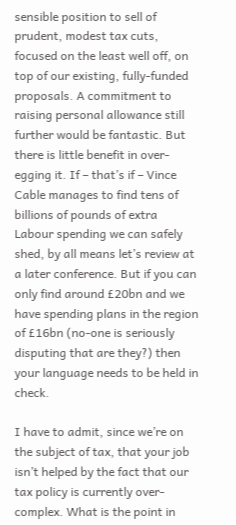sensible position to sell of prudent, modest tax cuts, focused on the least well off, on top of our existing, fully-funded proposals. A commitment to raising personal allowance still further would be fantastic. But there is little benefit in over-egging it. If – that’s if – Vince Cable manages to find tens of billions of pounds of extra Labour spending we can safely shed, by all means let’s review at a later conference. But if you can only find around £20bn and we have spending plans in the region of £16bn (no-one is seriously disputing that are they?) then your language needs to be held in check.

I have to admit, since we’re on the subject of tax, that your job isn’t helped by the fact that our tax policy is currently over-complex. What is the point in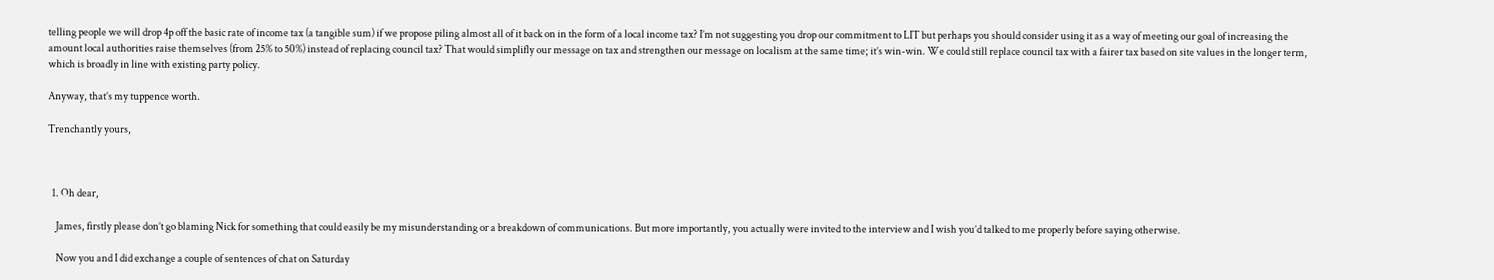telling people we will drop 4p off the basic rate of income tax (a tangible sum) if we propose piling almost all of it back on in the form of a local income tax? I’m not suggesting you drop our commitment to LIT but perhaps you should consider using it as a way of meeting our goal of increasing the amount local authorities raise themselves (from 25% to 50%) instead of replacing council tax? That would simplifly our message on tax and strengthen our message on localism at the same time; it’s win-win. We could still replace council tax with a fairer tax based on site values in the longer term, which is broadly in line with existing party policy.

Anyway, that’s my tuppence worth.

Trenchantly yours,



  1. Oh dear,

    James, firstly please don’t go blaming Nick for something that could easily be my misunderstanding or a breakdown of communications. But more importantly, you actually were invited to the interview and I wish you’d talked to me properly before saying otherwise.

    Now you and I did exchange a couple of sentences of chat on Saturday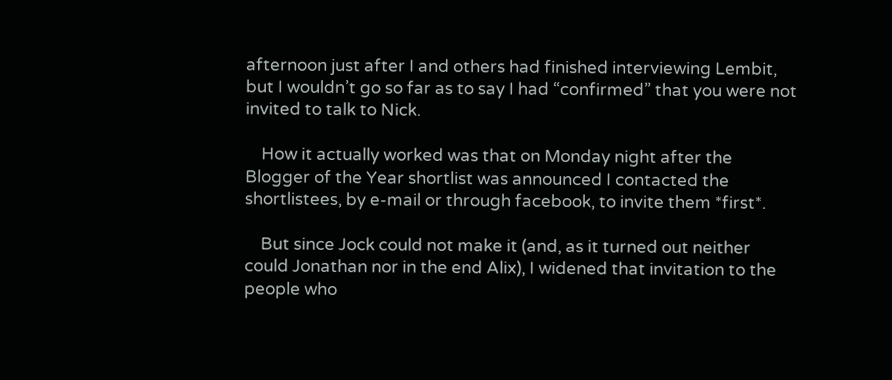afternoon just after I and others had finished interviewing Lembit, but I wouldn’t go so far as to say I had “confirmed” that you were not invited to talk to Nick.

    How it actually worked was that on Monday night after the Blogger of the Year shortlist was announced I contacted the shortlistees, by e-mail or through facebook, to invite them *first*.

    But since Jock could not make it (and, as it turned out neither could Jonathan nor in the end Alix), I widened that invitation to the people who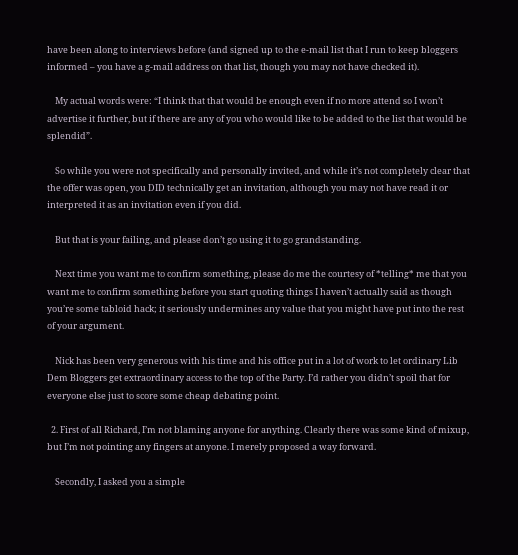have been along to interviews before (and signed up to the e-mail list that I run to keep bloggers informed – you have a g-mail address on that list, though you may not have checked it).

    My actual words were: “I think that that would be enough even if no more attend so I won’t advertise it further, but if there are any of you who would like to be added to the list that would be splendid”.

    So while you were not specifically and personally invited, and while it’s not completely clear that the offer was open, you DID technically get an invitation, although you may not have read it or interpreted it as an invitation even if you did.

    But that is your failing, and please don’t go using it to go grandstanding.

    Next time you want me to confirm something, please do me the courtesy of *telling* me that you want me to confirm something before you start quoting things I haven’t actually said as though you’re some tabloid hack; it seriously undermines any value that you might have put into the rest of your argument.

    Nick has been very generous with his time and his office put in a lot of work to let ordinary Lib Dem Bloggers get extraordinary access to the top of the Party. I’d rather you didn’t spoil that for everyone else just to score some cheap debating point.

  2. First of all Richard, I’m not blaming anyone for anything. Clearly there was some kind of mixup, but I’m not pointing any fingers at anyone. I merely proposed a way forward.

    Secondly, I asked you a simple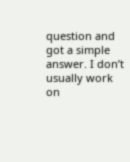question and got a simple answer. I don’t usually work on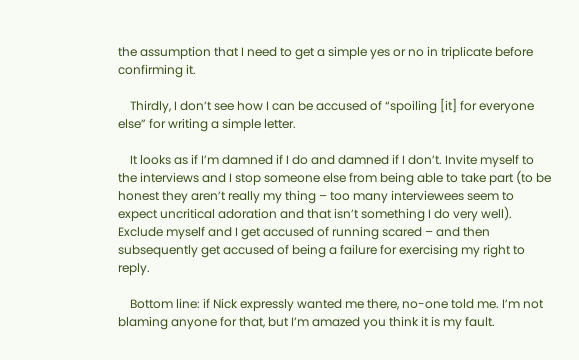the assumption that I need to get a simple yes or no in triplicate before confirming it.

    Thirdly, I don’t see how I can be accused of “spoiling [it] for everyone else” for writing a simple letter.

    It looks as if I’m damned if I do and damned if I don’t. Invite myself to the interviews and I stop someone else from being able to take part (to be honest they aren’t really my thing – too many interviewees seem to expect uncritical adoration and that isn’t something I do very well). Exclude myself and I get accused of running scared – and then subsequently get accused of being a failure for exercising my right to reply.

    Bottom line: if Nick expressly wanted me there, no-one told me. I’m not blaming anyone for that, but I’m amazed you think it is my fault.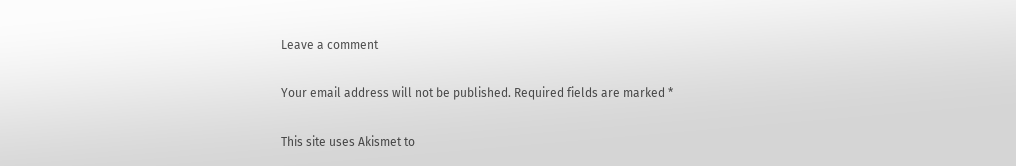Leave a comment

Your email address will not be published. Required fields are marked *

This site uses Akismet to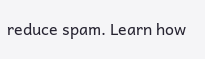reduce spam. Learn how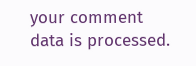your comment data is processed.